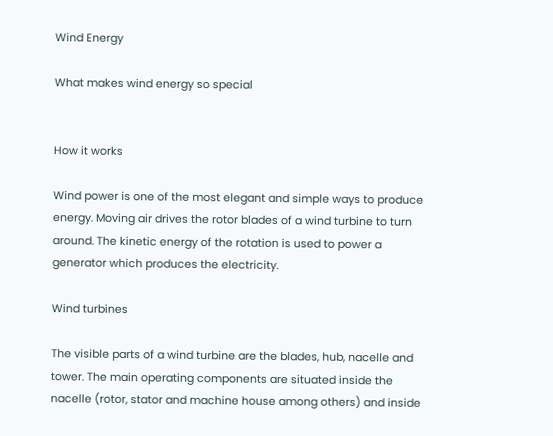Wind Energy

What makes wind energy so special


How it works

Wind power is one of the most elegant and simple ways to produce energy. Moving air drives the rotor blades of a wind turbine to turn around. The kinetic energy of the rotation is used to power a generator which produces the electricity.

Wind turbines

The visible parts of a wind turbine are the blades, hub, nacelle and tower. The main operating components are situated inside the nacelle (rotor, stator and machine house among others) and inside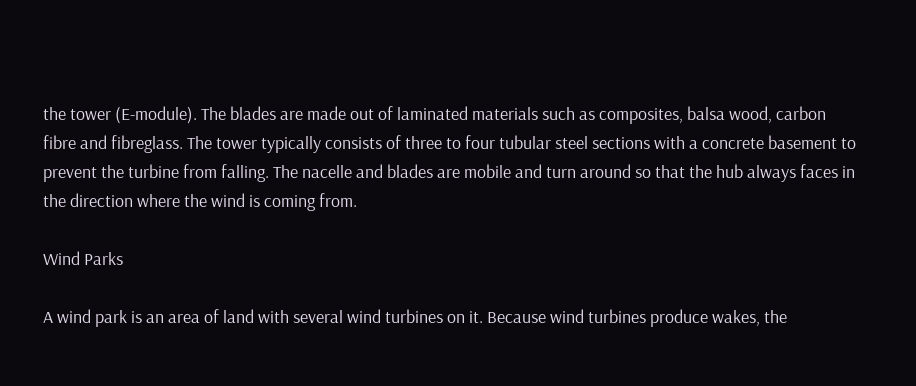the tower (E-module). The blades are made out of laminated materials such as composites, balsa wood, carbon fibre and fibreglass. The tower typically consists of three to four tubular steel sections with a concrete basement to prevent the turbine from falling. The nacelle and blades are mobile and turn around so that the hub always faces in the direction where the wind is coming from.

Wind Parks

A wind park is an area of land with several wind turbines on it. Because wind turbines produce wakes, the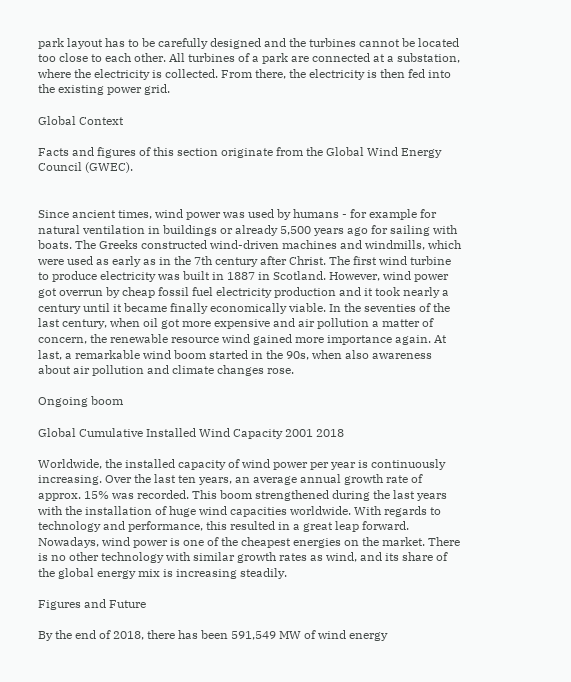park layout has to be carefully designed and the turbines cannot be located too close to each other. All turbines of a park are connected at a substation, where the electricity is collected. From there, the electricity is then fed into the existing power grid.

Global Context

Facts and figures of this section originate from the Global Wind Energy Council (GWEC).


Since ancient times, wind power was used by humans - for example for natural ventilation in buildings or already 5,500 years ago for sailing with boats. The Greeks constructed wind-driven machines and windmills, which were used as early as in the 7th century after Christ. The first wind turbine to produce electricity was built in 1887 in Scotland. However, wind power got overrun by cheap fossil fuel electricity production and it took nearly a century until it became finally economically viable. In the seventies of the last century, when oil got more expensive and air pollution a matter of concern, the renewable resource wind gained more importance again. At last, a remarkable wind boom started in the 90s, when also awareness about air pollution and climate changes rose.

Ongoing boom

Global Cumulative Installed Wind Capacity 2001 2018

Worldwide, the installed capacity of wind power per year is continuously increasing. Over the last ten years, an average annual growth rate of approx. 15% was recorded. This boom strengthened during the last years with the installation of huge wind capacities worldwide. With regards to technology and performance, this resulted in a great leap forward. Nowadays, wind power is one of the cheapest energies on the market. There is no other technology with similar growth rates as wind, and its share of the global energy mix is increasing steadily.

Figures and Future

By the end of 2018, there has been 591,549 MW of wind energy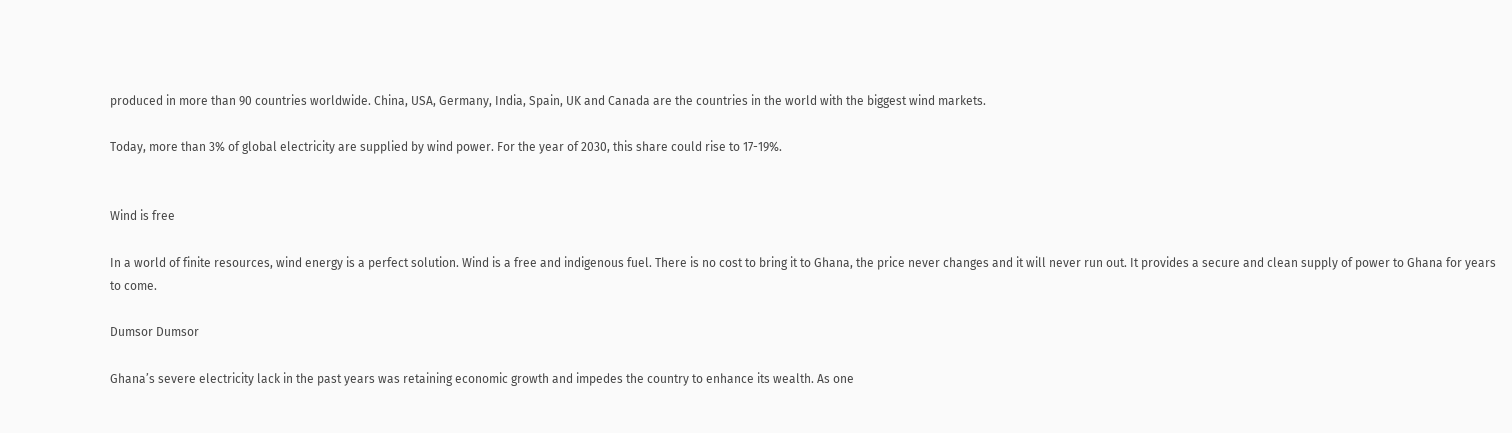produced in more than 90 countries worldwide. China, USA, Germany, India, Spain, UK and Canada are the countries in the world with the biggest wind markets.

Today, more than 3% of global electricity are supplied by wind power. For the year of 2030, this share could rise to 17-19%.


Wind is free

In a world of finite resources, wind energy is a perfect solution. Wind is a free and indigenous fuel. There is no cost to bring it to Ghana, the price never changes and it will never run out. It provides a secure and clean supply of power to Ghana for years to come.

Dumsor Dumsor

Ghana’s severe electricity lack in the past years was retaining economic growth and impedes the country to enhance its wealth. As one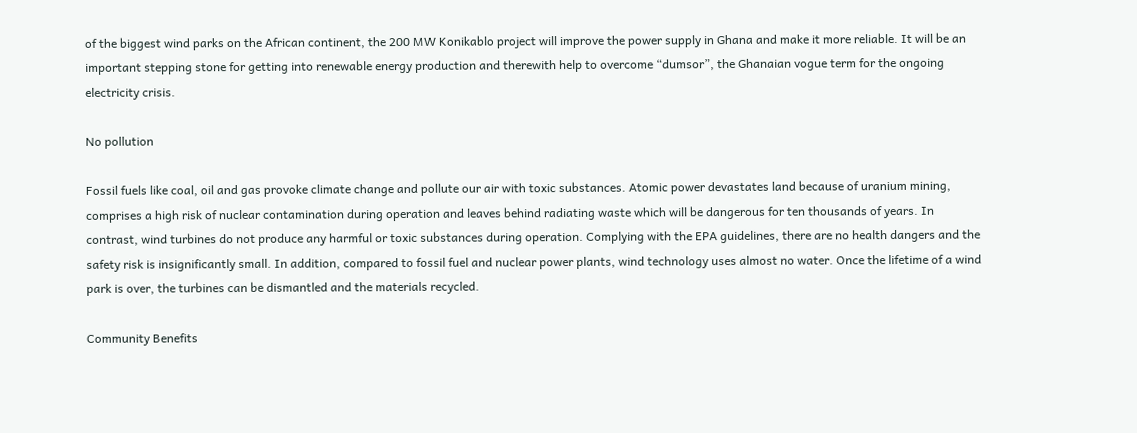of the biggest wind parks on the African continent, the 200 MW Konikablo project will improve the power supply in Ghana and make it more reliable. It will be an important stepping stone for getting into renewable energy production and therewith help to overcome “dumsor”, the Ghanaian vogue term for the ongoing electricity crisis.

No pollution

Fossil fuels like coal, oil and gas provoke climate change and pollute our air with toxic substances. Atomic power devastates land because of uranium mining, comprises a high risk of nuclear contamination during operation and leaves behind radiating waste which will be dangerous for ten thousands of years. In contrast, wind turbines do not produce any harmful or toxic substances during operation. Complying with the EPA guidelines, there are no health dangers and the safety risk is insignificantly small. In addition, compared to fossil fuel and nuclear power plants, wind technology uses almost no water. Once the lifetime of a wind park is over, the turbines can be dismantled and the materials recycled.

Community Benefits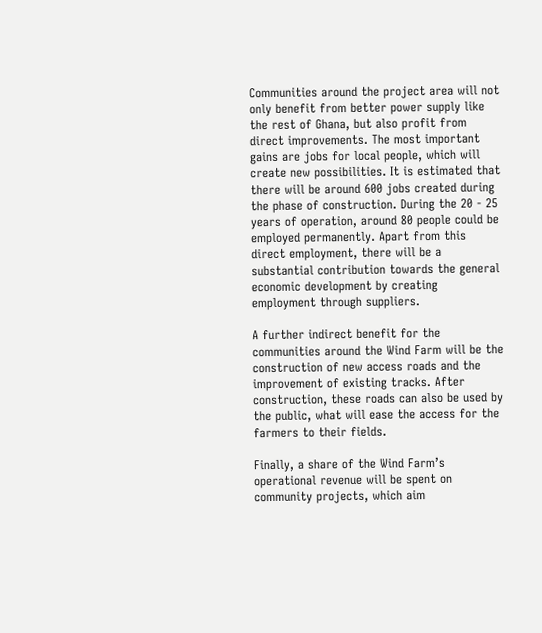Communities around the project area will not only benefit from better power supply like the rest of Ghana, but also profit from direct improvements. The most important gains are jobs for local people, which will create new possibilities. It is estimated that there will be around 600 jobs created during the phase of construction. During the 20 - 25 years of operation, around 80 people could be employed permanently. Apart from this direct employment, there will be a substantial contribution towards the general economic development by creating employment through suppliers.

A further indirect benefit for the communities around the Wind Farm will be the construction of new access roads and the improvement of existing tracks. After construction, these roads can also be used by the public, what will ease the access for the farmers to their fields.

Finally, a share of the Wind Farm’s operational revenue will be spent on community projects, which aim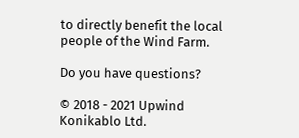to directly benefit the local people of the Wind Farm.

Do you have questions?

© 2018 - 2021 Upwind Konikablo Ltd.